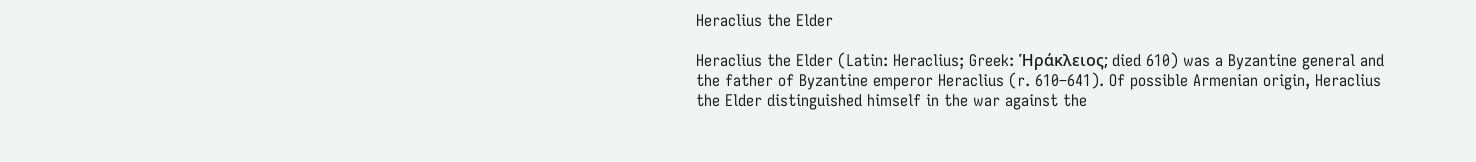Heraclius the Elder

Heraclius the Elder (Latin: Heraclius; Greek: Ἡράκλειος; died 610) was a Byzantine general and the father of Byzantine emperor Heraclius (r. 610–641). Of possible Armenian origin, Heraclius the Elder distinguished himself in the war against the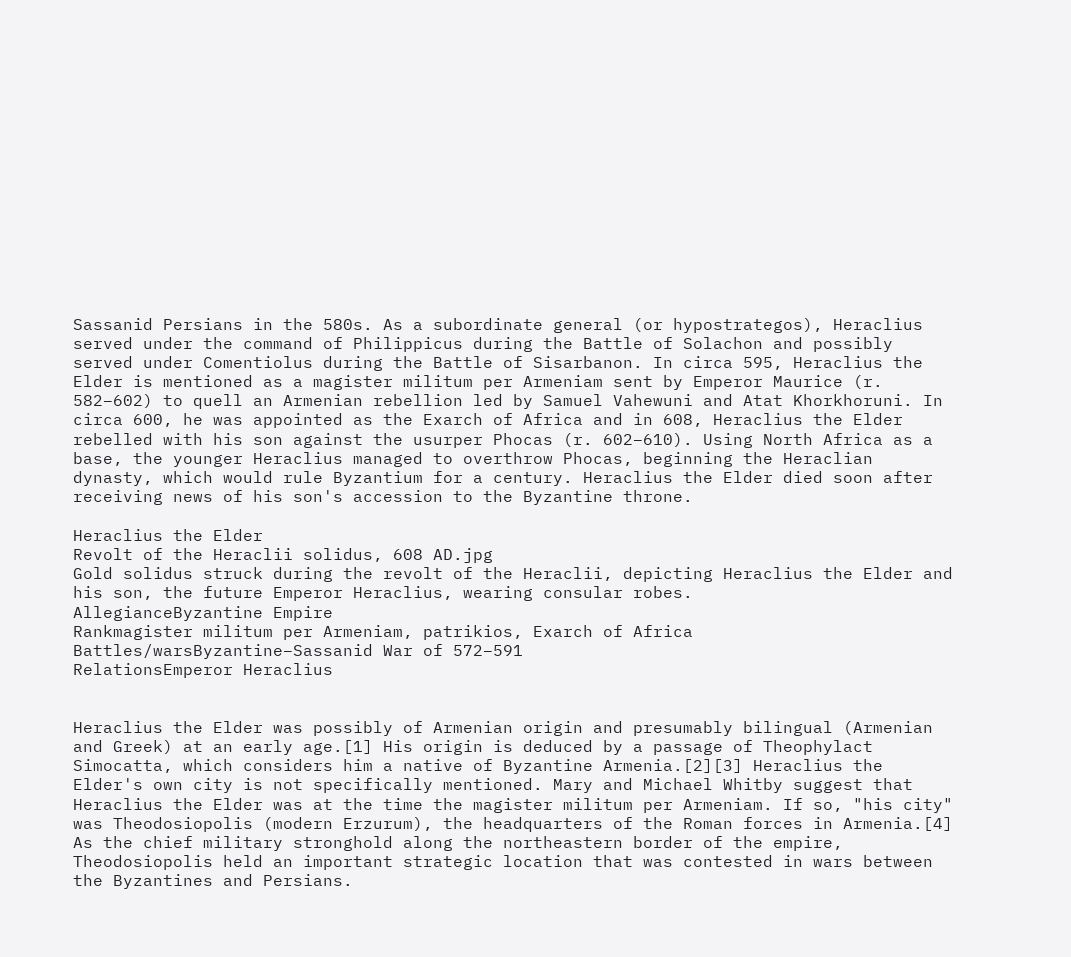Sassanid Persians in the 580s. As a subordinate general (or hypostrategos), Heraclius served under the command of Philippicus during the Battle of Solachon and possibly served under Comentiolus during the Battle of Sisarbanon. In circa 595, Heraclius the Elder is mentioned as a magister militum per Armeniam sent by Emperor Maurice (r. 582–602) to quell an Armenian rebellion led by Samuel Vahewuni and Atat Khorkhoruni. In circa 600, he was appointed as the Exarch of Africa and in 608, Heraclius the Elder rebelled with his son against the usurper Phocas (r. 602–610). Using North Africa as a base, the younger Heraclius managed to overthrow Phocas, beginning the Heraclian dynasty, which would rule Byzantium for a century. Heraclius the Elder died soon after receiving news of his son's accession to the Byzantine throne.

Heraclius the Elder
Revolt of the Heraclii solidus, 608 AD.jpg
Gold solidus struck during the revolt of the Heraclii, depicting Heraclius the Elder and his son, the future Emperor Heraclius, wearing consular robes.
AllegianceByzantine Empire
Rankmagister militum per Armeniam, patrikios, Exarch of Africa
Battles/warsByzantine–Sassanid War of 572–591
RelationsEmperor Heraclius


Heraclius the Elder was possibly of Armenian origin and presumably bilingual (Armenian and Greek) at an early age.[1] His origin is deduced by a passage of Theophylact Simocatta, which considers him a native of Byzantine Armenia.[2][3] Heraclius the Elder's own city is not specifically mentioned. Mary and Michael Whitby suggest that Heraclius the Elder was at the time the magister militum per Armeniam. If so, "his city" was Theodosiopolis (modern Erzurum), the headquarters of the Roman forces in Armenia.[4] As the chief military stronghold along the northeastern border of the empire, Theodosiopolis held an important strategic location that was contested in wars between the Byzantines and Persians.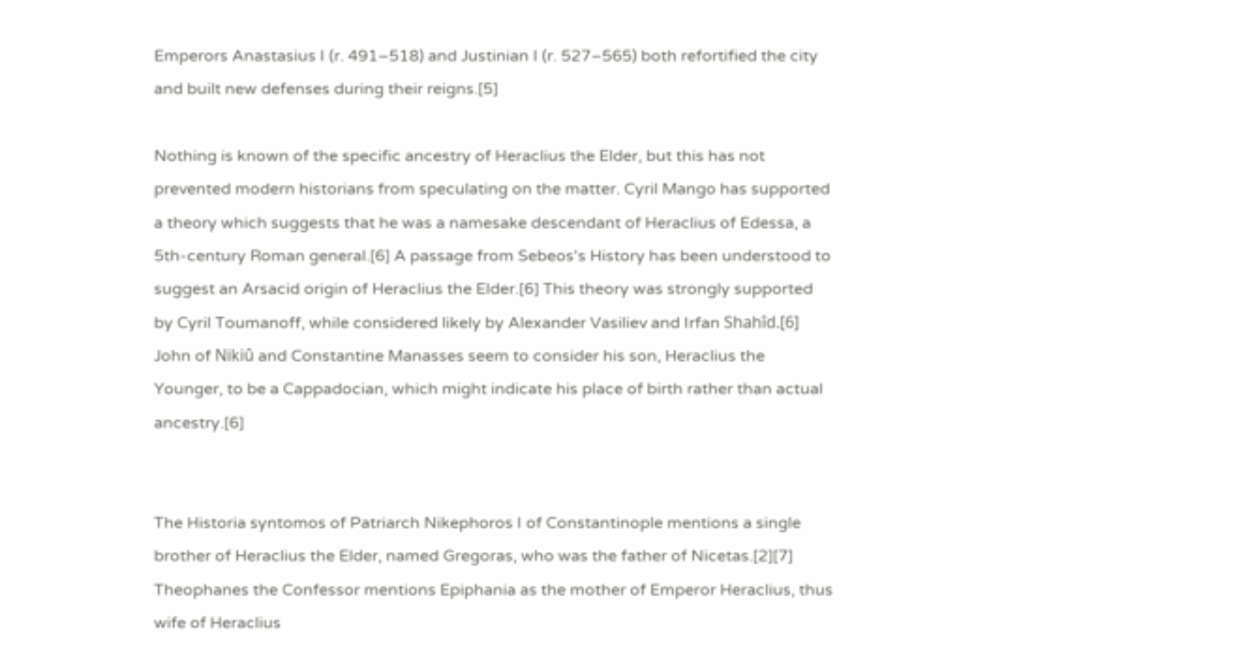Emperors Anastasius I (r. 491–518) and Justinian I (r. 527–565) both refortified the city and built new defenses during their reigns.[5]

Nothing is known of the specific ancestry of Heraclius the Elder, but this has not prevented modern historians from speculating on the matter. Cyril Mango has supported a theory which suggests that he was a namesake descendant of Heraclius of Edessa, a 5th-century Roman general.[6] A passage from Sebeos's History has been understood to suggest an Arsacid origin of Heraclius the Elder.[6] This theory was strongly supported by Cyril Toumanoff, while considered likely by Alexander Vasiliev and Irfan Shahîd.[6] John of Nikiû and Constantine Manasses seem to consider his son, Heraclius the Younger, to be a Cappadocian, which might indicate his place of birth rather than actual ancestry.[6]


The Historia syntomos of Patriarch Nikephoros I of Constantinople mentions a single brother of Heraclius the Elder, named Gregoras, who was the father of Nicetas.[2][7] Theophanes the Confessor mentions Epiphania as the mother of Emperor Heraclius, thus wife of Heraclius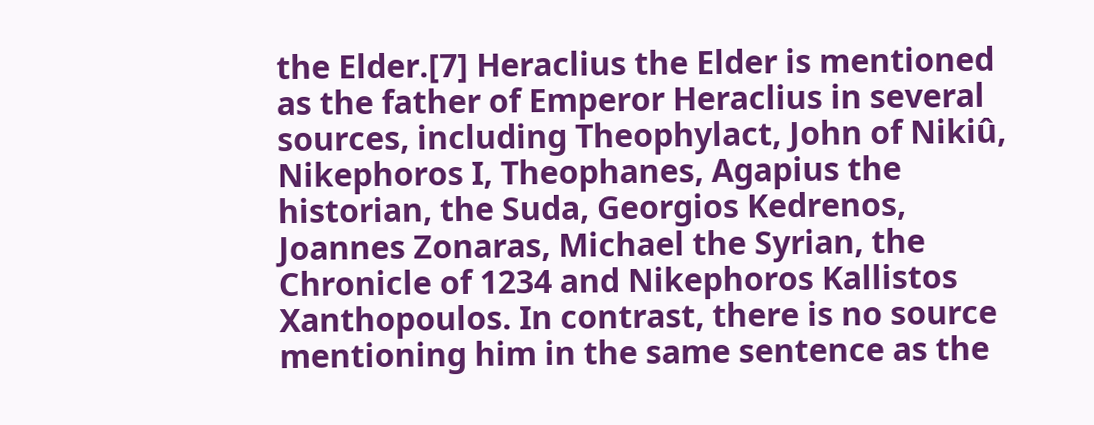the Elder.[7] Heraclius the Elder is mentioned as the father of Emperor Heraclius in several sources, including Theophylact, John of Nikiû, Nikephoros I, Theophanes, Agapius the historian, the Suda, Georgios Kedrenos, Joannes Zonaras, Michael the Syrian, the Chronicle of 1234 and Nikephoros Kallistos Xanthopoulos. In contrast, there is no source mentioning him in the same sentence as the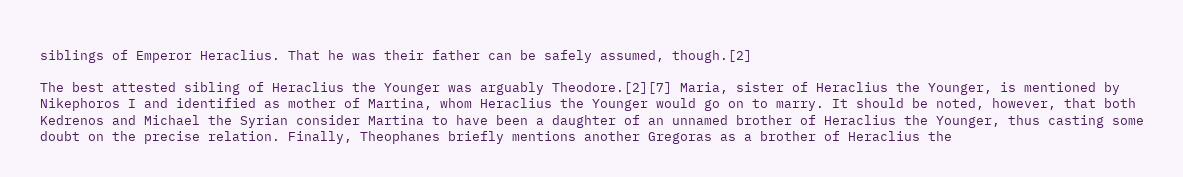siblings of Emperor Heraclius. That he was their father can be safely assumed, though.[2]

The best attested sibling of Heraclius the Younger was arguably Theodore.[2][7] Maria, sister of Heraclius the Younger, is mentioned by Nikephoros I and identified as mother of Martina, whom Heraclius the Younger would go on to marry. It should be noted, however, that both Kedrenos and Michael the Syrian consider Martina to have been a daughter of an unnamed brother of Heraclius the Younger, thus casting some doubt on the precise relation. Finally, Theophanes briefly mentions another Gregoras as a brother of Heraclius the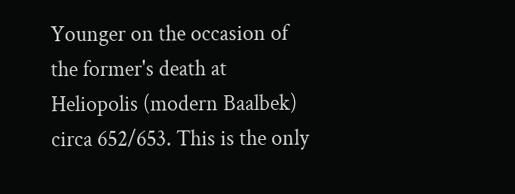Younger on the occasion of the former's death at Heliopolis (modern Baalbek) circa 652/653. This is the only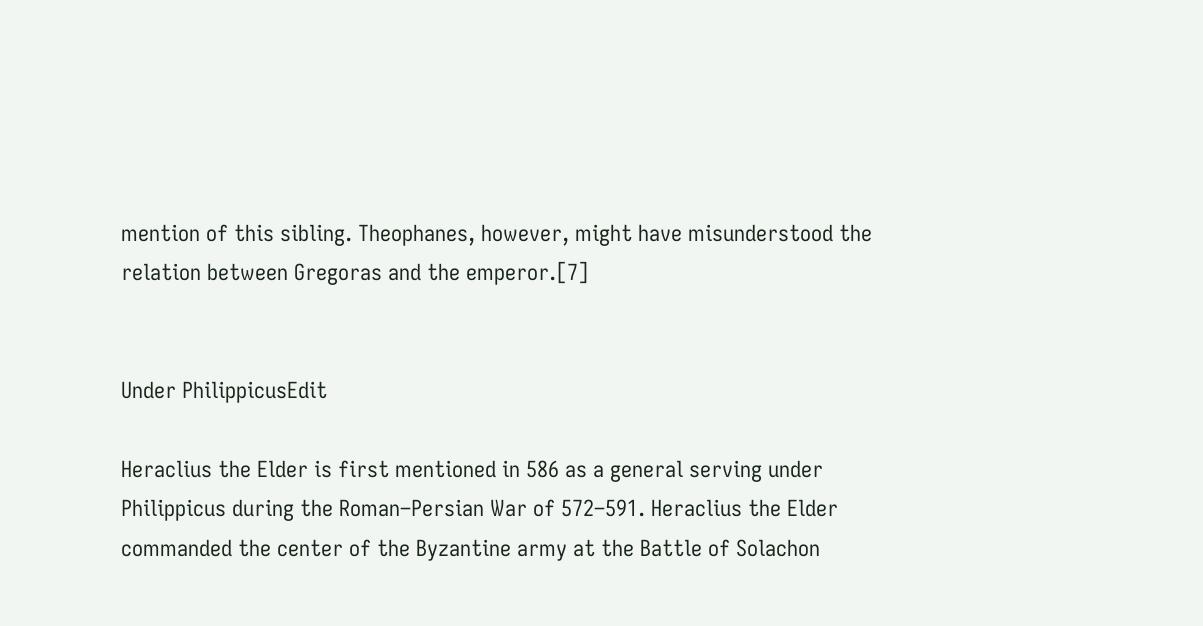mention of this sibling. Theophanes, however, might have misunderstood the relation between Gregoras and the emperor.[7]


Under PhilippicusEdit

Heraclius the Elder is first mentioned in 586 as a general serving under Philippicus during the Roman–Persian War of 572–591. Heraclius the Elder commanded the center of the Byzantine army at the Battle of Solachon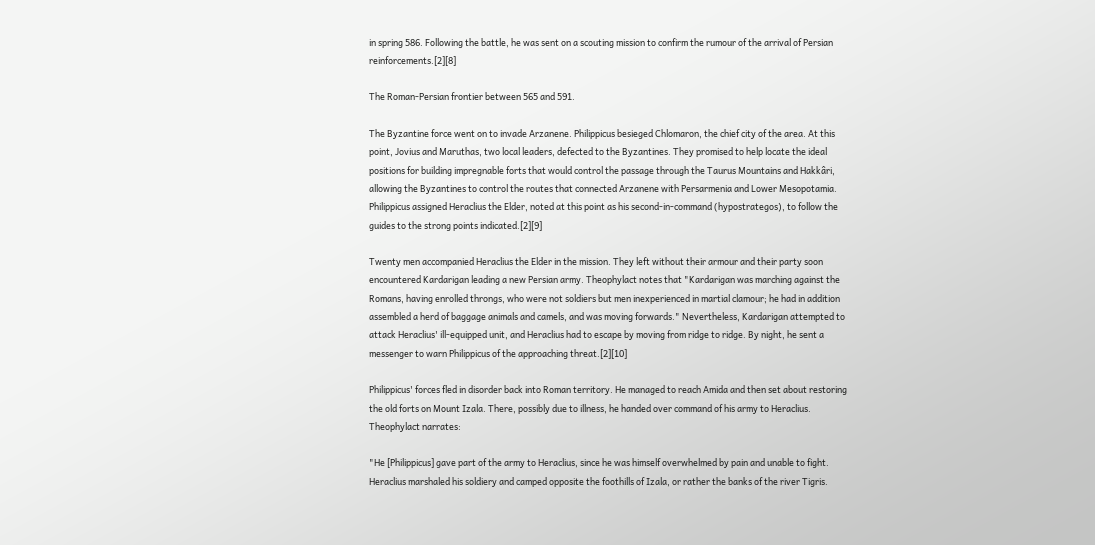in spring 586. Following the battle, he was sent on a scouting mission to confirm the rumour of the arrival of Persian reinforcements.[2][8]

The Roman-Persian frontier between 565 and 591.

The Byzantine force went on to invade Arzanene. Philippicus besieged Chlomaron, the chief city of the area. At this point, Jovius and Maruthas, two local leaders, defected to the Byzantines. They promised to help locate the ideal positions for building impregnable forts that would control the passage through the Taurus Mountains and Hakkâri, allowing the Byzantines to control the routes that connected Arzanene with Persarmenia and Lower Mesopotamia. Philippicus assigned Heraclius the Elder, noted at this point as his second-in-command (hypostrategos), to follow the guides to the strong points indicated.[2][9]

Twenty men accompanied Heraclius the Elder in the mission. They left without their armour and their party soon encountered Kardarigan leading a new Persian army. Theophylact notes that "Kardarigan was marching against the Romans, having enrolled throngs, who were not soldiers but men inexperienced in martial clamour; he had in addition assembled a herd of baggage animals and camels, and was moving forwards." Nevertheless, Kardarigan attempted to attack Heraclius' ill-equipped unit, and Heraclius had to escape by moving from ridge to ridge. By night, he sent a messenger to warn Philippicus of the approaching threat.[2][10]

Philippicus' forces fled in disorder back into Roman territory. He managed to reach Amida and then set about restoring the old forts on Mount Izala. There, possibly due to illness, he handed over command of his army to Heraclius. Theophylact narrates:

"He [Philippicus] gave part of the army to Heraclius, since he was himself overwhelmed by pain and unable to fight. Heraclius marshaled his soldiery and camped opposite the foothills of Izala, or rather the banks of the river Tigris.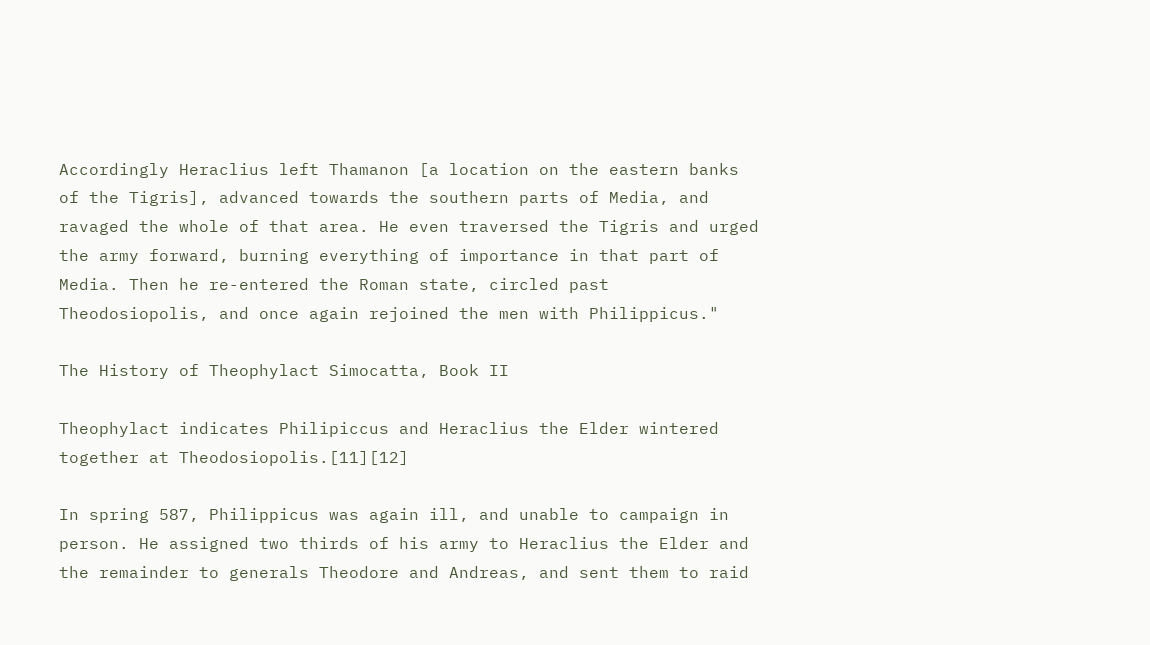Accordingly Heraclius left Thamanon [a location on the eastern banks of the Tigris], advanced towards the southern parts of Media, and ravaged the whole of that area. He even traversed the Tigris and urged the army forward, burning everything of importance in that part of Media. Then he re-entered the Roman state, circled past Theodosiopolis, and once again rejoined the men with Philippicus."

The History of Theophylact Simocatta, Book II

Theophylact indicates Philipiccus and Heraclius the Elder wintered together at Theodosiopolis.[11][12]

In spring 587, Philippicus was again ill, and unable to campaign in person. He assigned two thirds of his army to Heraclius the Elder and the remainder to generals Theodore and Andreas, and sent them to raid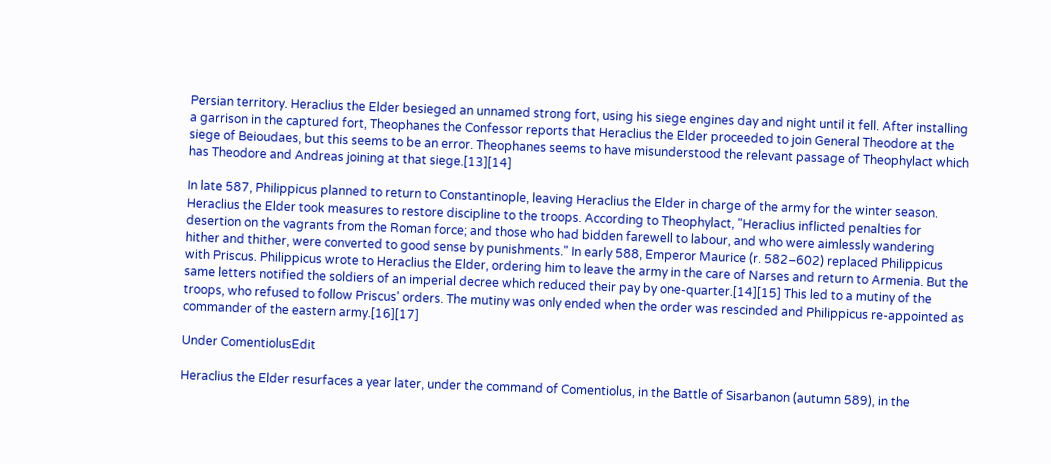Persian territory. Heraclius the Elder besieged an unnamed strong fort, using his siege engines day and night until it fell. After installing a garrison in the captured fort, Theophanes the Confessor reports that Heraclius the Elder proceeded to join General Theodore at the siege of Beioudaes, but this seems to be an error. Theophanes seems to have misunderstood the relevant passage of Theophylact which has Theodore and Andreas joining at that siege.[13][14]

In late 587, Philippicus planned to return to Constantinople, leaving Heraclius the Elder in charge of the army for the winter season. Heraclius the Elder took measures to restore discipline to the troops. According to Theophylact, "Heraclius inflicted penalties for desertion on the vagrants from the Roman force; and those who had bidden farewell to labour, and who were aimlessly wandering hither and thither, were converted to good sense by punishments." In early 588, Emperor Maurice (r. 582–602) replaced Philippicus with Priscus. Philippicus wrote to Heraclius the Elder, ordering him to leave the army in the care of Narses and return to Armenia. But the same letters notified the soldiers of an imperial decree which reduced their pay by one-quarter.[14][15] This led to a mutiny of the troops, who refused to follow Priscus' orders. The mutiny was only ended when the order was rescinded and Philippicus re-appointed as commander of the eastern army.[16][17]

Under ComentiolusEdit

Heraclius the Elder resurfaces a year later, under the command of Comentiolus, in the Battle of Sisarbanon (autumn 589), in the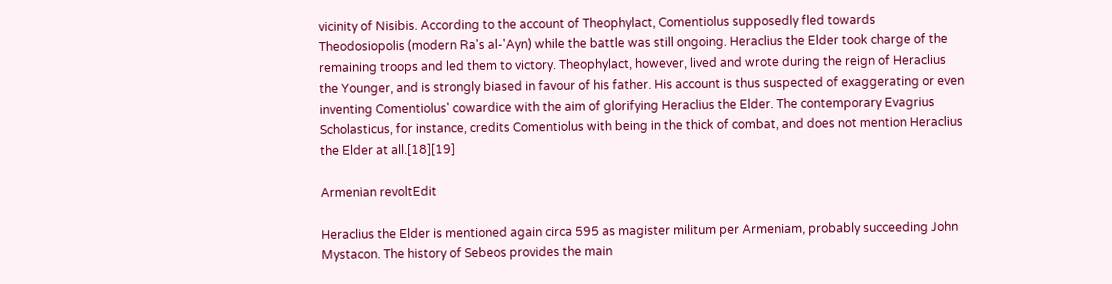vicinity of Nisibis. According to the account of Theophylact, Comentiolus supposedly fled towards Theodosiopolis (modern Ra's al-'Ayn) while the battle was still ongoing. Heraclius the Elder took charge of the remaining troops and led them to victory. Theophylact, however, lived and wrote during the reign of Heraclius the Younger, and is strongly biased in favour of his father. His account is thus suspected of exaggerating or even inventing Comentiolus' cowardice with the aim of glorifying Heraclius the Elder. The contemporary Evagrius Scholasticus, for instance, credits Comentiolus with being in the thick of combat, and does not mention Heraclius the Elder at all.[18][19]

Armenian revoltEdit

Heraclius the Elder is mentioned again circa 595 as magister militum per Armeniam, probably succeeding John Mystacon. The history of Sebeos provides the main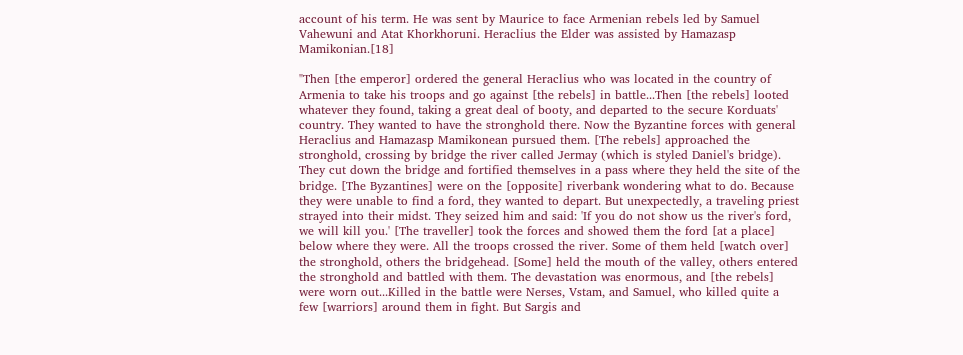account of his term. He was sent by Maurice to face Armenian rebels led by Samuel Vahewuni and Atat Khorkhoruni. Heraclius the Elder was assisted by Hamazasp Mamikonian.[18]

"Then [the emperor] ordered the general Heraclius who was located in the country of Armenia to take his troops and go against [the rebels] in battle...Then [the rebels] looted whatever they found, taking a great deal of booty, and departed to the secure Korduats' country. They wanted to have the stronghold there. Now the Byzantine forces with general Heraclius and Hamazasp Mamikonean pursued them. [The rebels] approached the stronghold, crossing by bridge the river called Jermay (which is styled Daniel's bridge). They cut down the bridge and fortified themselves in a pass where they held the site of the bridge. [The Byzantines] were on the [opposite] riverbank wondering what to do. Because they were unable to find a ford, they wanted to depart. But unexpectedly, a traveling priest strayed into their midst. They seized him and said: 'If you do not show us the river's ford, we will kill you.' [The traveller] took the forces and showed them the ford [at a place] below where they were. All the troops crossed the river. Some of them held [watch over] the stronghold, others the bridgehead. [Some] held the mouth of the valley, others entered the stronghold and battled with them. The devastation was enormous, and [the rebels] were worn out...Killed in the battle were Nerses, Vstam, and Samuel, who killed quite a few [warriors] around them in fight. But Sargis and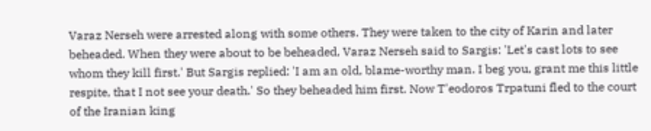Varaz Nerseh were arrested along with some others. They were taken to the city of Karin and later beheaded. When they were about to be beheaded, Varaz Nerseh said to Sargis: 'Let's cast lots to see whom they kill first.' But Sargis replied: 'I am an old, blame-worthy man. I beg you, grant me this little respite, that I not see your death.' So they beheaded him first. Now T'eodoros Trpatuni fled to the court of the Iranian king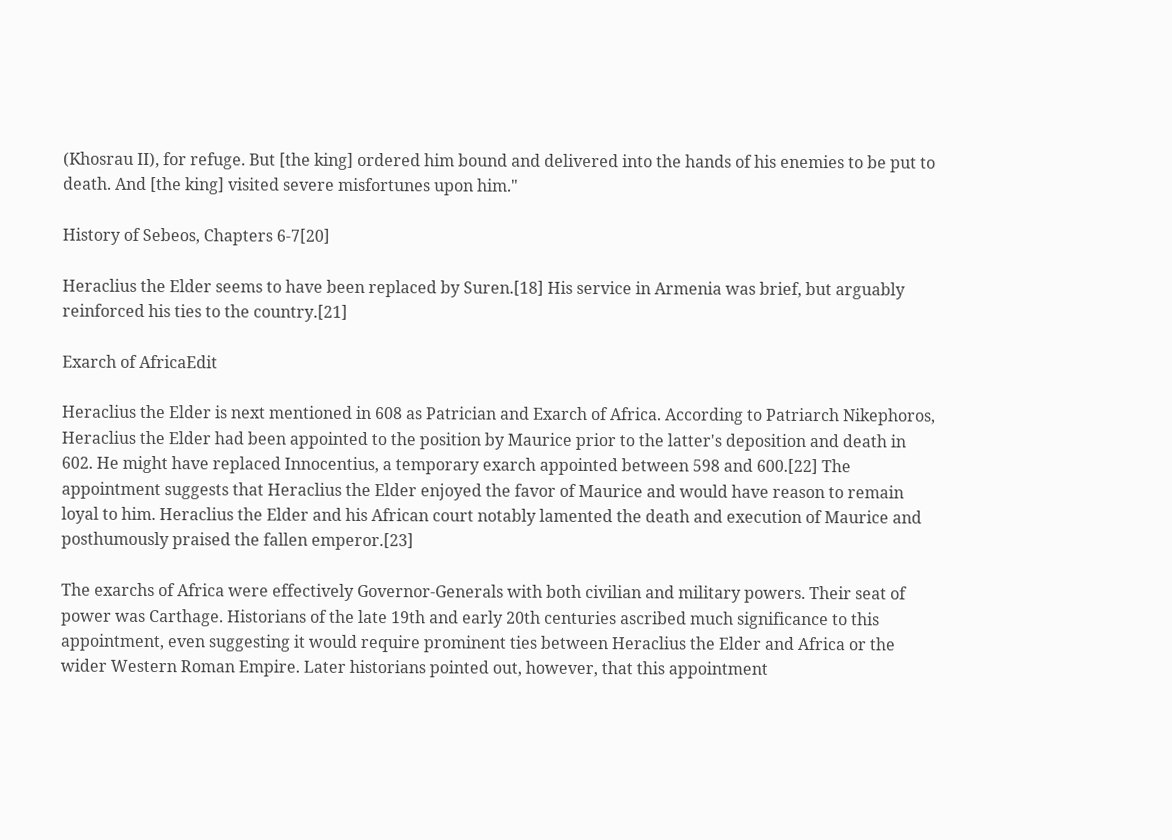(Khosrau II), for refuge. But [the king] ordered him bound and delivered into the hands of his enemies to be put to death. And [the king] visited severe misfortunes upon him."

History of Sebeos, Chapters 6-7[20]

Heraclius the Elder seems to have been replaced by Suren.[18] His service in Armenia was brief, but arguably reinforced his ties to the country.[21]

Exarch of AfricaEdit

Heraclius the Elder is next mentioned in 608 as Patrician and Exarch of Africa. According to Patriarch Nikephoros, Heraclius the Elder had been appointed to the position by Maurice prior to the latter's deposition and death in 602. He might have replaced Innocentius, a temporary exarch appointed between 598 and 600.[22] The appointment suggests that Heraclius the Elder enjoyed the favor of Maurice and would have reason to remain loyal to him. Heraclius the Elder and his African court notably lamented the death and execution of Maurice and posthumously praised the fallen emperor.[23]

The exarchs of Africa were effectively Governor-Generals with both civilian and military powers. Their seat of power was Carthage. Historians of the late 19th and early 20th centuries ascribed much significance to this appointment, even suggesting it would require prominent ties between Heraclius the Elder and Africa or the wider Western Roman Empire. Later historians pointed out, however, that this appointment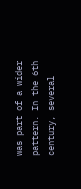was part of a wider pattern. In the 6th century, several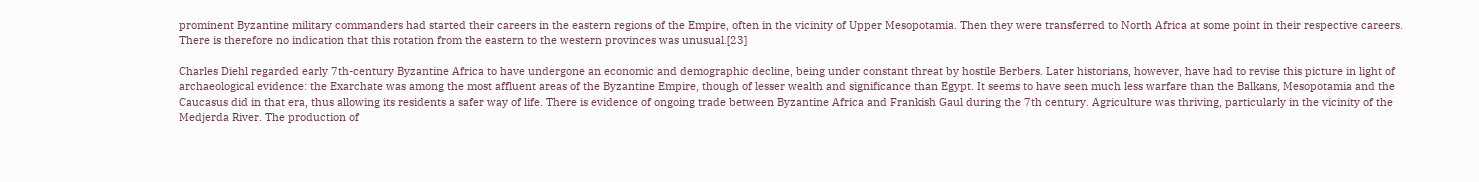prominent Byzantine military commanders had started their careers in the eastern regions of the Empire, often in the vicinity of Upper Mesopotamia. Then they were transferred to North Africa at some point in their respective careers. There is therefore no indication that this rotation from the eastern to the western provinces was unusual.[23]

Charles Diehl regarded early 7th-century Byzantine Africa to have undergone an economic and demographic decline, being under constant threat by hostile Berbers. Later historians, however, have had to revise this picture in light of archaeological evidence: the Exarchate was among the most affluent areas of the Byzantine Empire, though of lesser wealth and significance than Egypt. It seems to have seen much less warfare than the Balkans, Mesopotamia and the Caucasus did in that era, thus allowing its residents a safer way of life. There is evidence of ongoing trade between Byzantine Africa and Frankish Gaul during the 7th century. Agriculture was thriving, particularly in the vicinity of the Medjerda River. The production of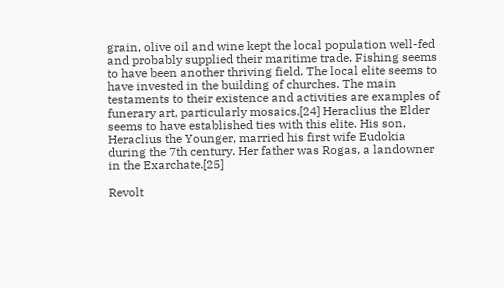grain, olive oil and wine kept the local population well-fed and probably supplied their maritime trade. Fishing seems to have been another thriving field. The local elite seems to have invested in the building of churches. The main testaments to their existence and activities are examples of funerary art, particularly mosaics.[24] Heraclius the Elder seems to have established ties with this elite. His son, Heraclius the Younger, married his first wife Eudokia during the 7th century. Her father was Rogas, a landowner in the Exarchate.[25]

Revolt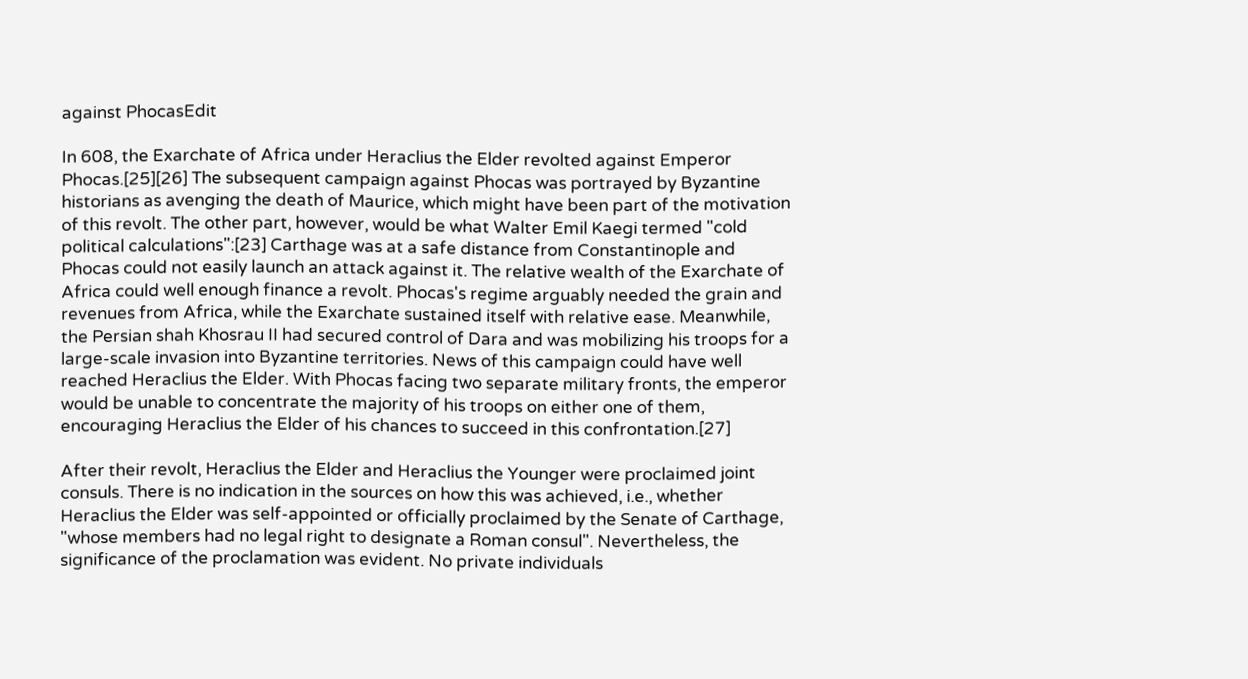against PhocasEdit

In 608, the Exarchate of Africa under Heraclius the Elder revolted against Emperor Phocas.[25][26] The subsequent campaign against Phocas was portrayed by Byzantine historians as avenging the death of Maurice, which might have been part of the motivation of this revolt. The other part, however, would be what Walter Emil Kaegi termed "cold political calculations":[23] Carthage was at a safe distance from Constantinople and Phocas could not easily launch an attack against it. The relative wealth of the Exarchate of Africa could well enough finance a revolt. Phocas's regime arguably needed the grain and revenues from Africa, while the Exarchate sustained itself with relative ease. Meanwhile, the Persian shah Khosrau II had secured control of Dara and was mobilizing his troops for a large-scale invasion into Byzantine territories. News of this campaign could have well reached Heraclius the Elder. With Phocas facing two separate military fronts, the emperor would be unable to concentrate the majority of his troops on either one of them, encouraging Heraclius the Elder of his chances to succeed in this confrontation.[27]

After their revolt, Heraclius the Elder and Heraclius the Younger were proclaimed joint consuls. There is no indication in the sources on how this was achieved, i.e., whether Heraclius the Elder was self-appointed or officially proclaimed by the Senate of Carthage, "whose members had no legal right to designate a Roman consul". Nevertheless, the significance of the proclamation was evident. No private individuals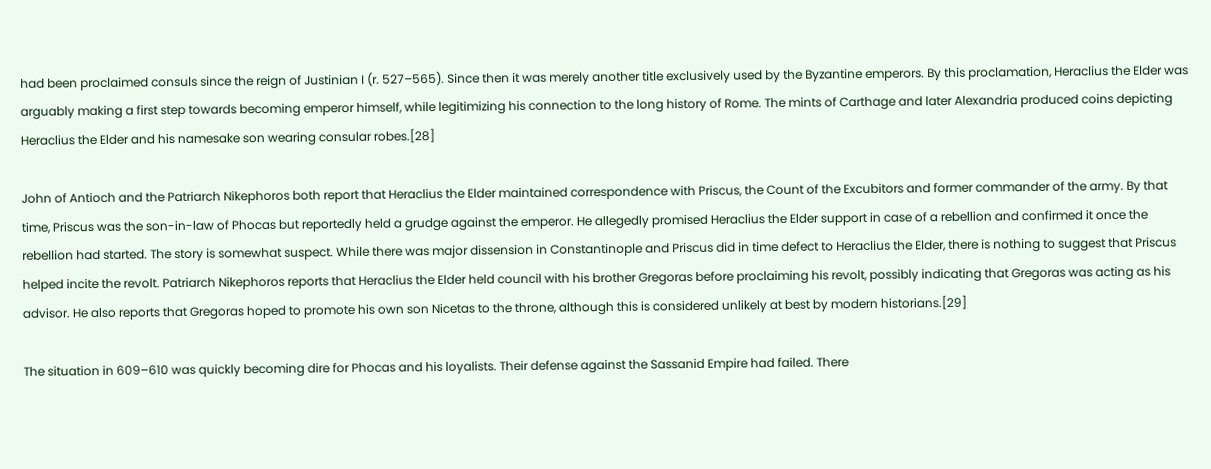had been proclaimed consuls since the reign of Justinian I (r. 527–565). Since then it was merely another title exclusively used by the Byzantine emperors. By this proclamation, Heraclius the Elder was arguably making a first step towards becoming emperor himself, while legitimizing his connection to the long history of Rome. The mints of Carthage and later Alexandria produced coins depicting Heraclius the Elder and his namesake son wearing consular robes.[28]

John of Antioch and the Patriarch Nikephoros both report that Heraclius the Elder maintained correspondence with Priscus, the Count of the Excubitors and former commander of the army. By that time, Priscus was the son-in-law of Phocas but reportedly held a grudge against the emperor. He allegedly promised Heraclius the Elder support in case of a rebellion and confirmed it once the rebellion had started. The story is somewhat suspect. While there was major dissension in Constantinople and Priscus did in time defect to Heraclius the Elder, there is nothing to suggest that Priscus helped incite the revolt. Patriarch Nikephoros reports that Heraclius the Elder held council with his brother Gregoras before proclaiming his revolt, possibly indicating that Gregoras was acting as his advisor. He also reports that Gregoras hoped to promote his own son Nicetas to the throne, although this is considered unlikely at best by modern historians.[29]

The situation in 609–610 was quickly becoming dire for Phocas and his loyalists. Their defense against the Sassanid Empire had failed. There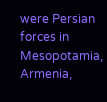were Persian forces in Mesopotamia, Armenia,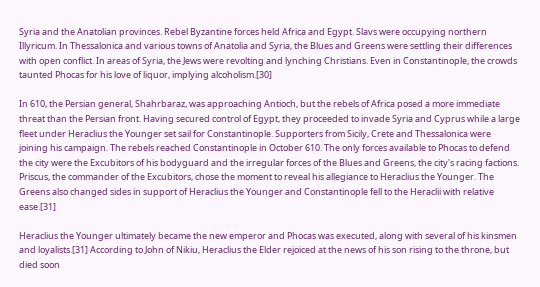Syria and the Anatolian provinces. Rebel Byzantine forces held Africa and Egypt. Slavs were occupying northern Illyricum. In Thessalonica and various towns of Anatolia and Syria, the Blues and Greens were settling their differences with open conflict. In areas of Syria, the Jews were revolting and lynching Christians. Even in Constantinople, the crowds taunted Phocas for his love of liquor, implying alcoholism.[30]

In 610, the Persian general, Shahrbaraz, was approaching Antioch, but the rebels of Africa posed a more immediate threat than the Persian front. Having secured control of Egypt, they proceeded to invade Syria and Cyprus while a large fleet under Heraclius the Younger set sail for Constantinople. Supporters from Sicily, Crete and Thessalonica were joining his campaign. The rebels reached Constantinople in October 610. The only forces available to Phocas to defend the city were the Excubitors of his bodyguard and the irregular forces of the Blues and Greens, the city's racing factions. Priscus, the commander of the Excubitors, chose the moment to reveal his allegiance to Heraclius the Younger. The Greens also changed sides in support of Heraclius the Younger and Constantinople fell to the Heraclii with relative ease.[31]

Heraclius the Younger ultimately became the new emperor and Phocas was executed, along with several of his kinsmen and loyalists.[31] According to John of Nikiu, Heraclius the Elder rejoiced at the news of his son rising to the throne, but died soon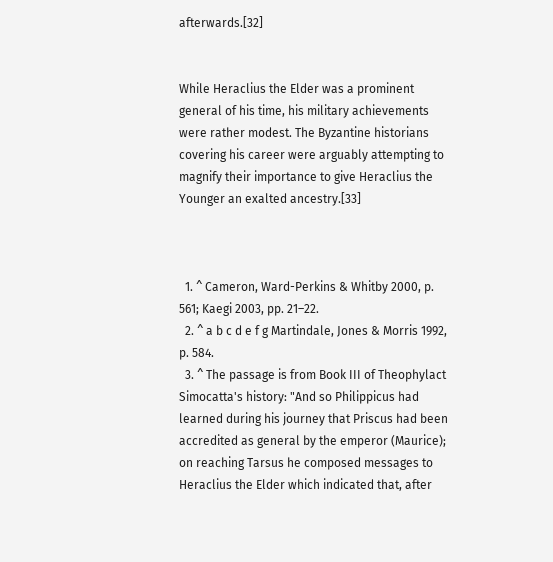afterwards.[32]


While Heraclius the Elder was a prominent general of his time, his military achievements were rather modest. The Byzantine historians covering his career were arguably attempting to magnify their importance to give Heraclius the Younger an exalted ancestry.[33]



  1. ^ Cameron, Ward-Perkins & Whitby 2000, p. 561; Kaegi 2003, pp. 21–22.
  2. ^ a b c d e f g Martindale, Jones & Morris 1992, p. 584.
  3. ^ The passage is from Book III of Theophylact Simocatta's history: "And so Philippicus had learned during his journey that Priscus had been accredited as general by the emperor (Maurice); on reaching Tarsus he composed messages to Heraclius the Elder which indicated that, after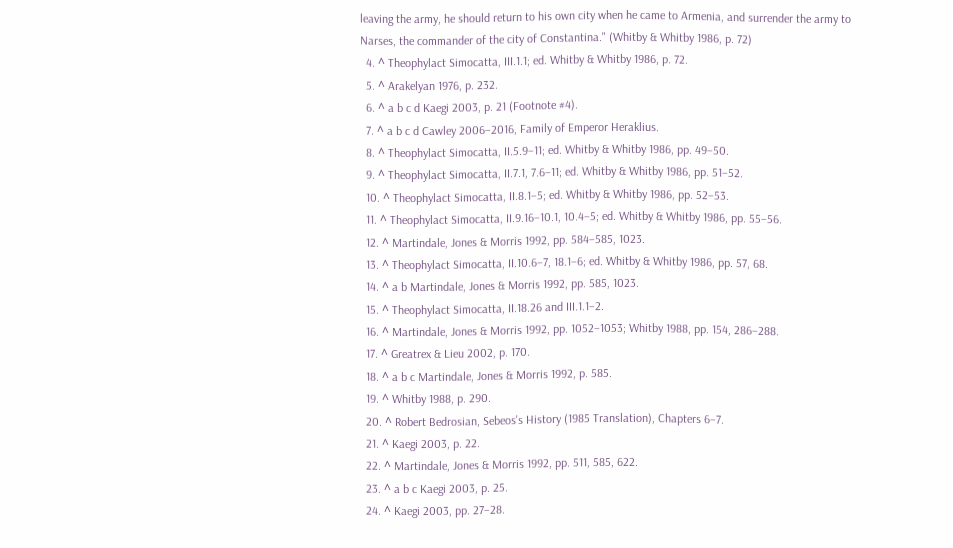leaving the army, he should return to his own city when he came to Armenia, and surrender the army to Narses, the commander of the city of Constantina." (Whitby & Whitby 1986, p. 72)
  4. ^ Theophylact Simocatta, III.1.1; ed. Whitby & Whitby 1986, p. 72.
  5. ^ Arakelyan 1976, p. 232.
  6. ^ a b c d Kaegi 2003, p. 21 (Footnote #4).
  7. ^ a b c d Cawley 2006–2016, Family of Emperor Heraklius.
  8. ^ Theophylact Simocatta, II.5.9–11; ed. Whitby & Whitby 1986, pp. 49–50.
  9. ^ Theophylact Simocatta, II.7.1, 7.6–11; ed. Whitby & Whitby 1986, pp. 51–52.
  10. ^ Theophylact Simocatta, II.8.1–5; ed. Whitby & Whitby 1986, pp. 52–53.
  11. ^ Theophylact Simocatta, II.9.16–10.1, 10.4–5; ed. Whitby & Whitby 1986, pp. 55–56.
  12. ^ Martindale, Jones & Morris 1992, pp. 584–585, 1023.
  13. ^ Theophylact Simocatta, II.10.6–7, 18.1–6; ed. Whitby & Whitby 1986, pp. 57, 68.
  14. ^ a b Martindale, Jones & Morris 1992, pp. 585, 1023.
  15. ^ Theophylact Simocatta, II.18.26 and III.1.1–2.
  16. ^ Martindale, Jones & Morris 1992, pp. 1052–1053; Whitby 1988, pp. 154, 286–288.
  17. ^ Greatrex & Lieu 2002, p. 170.
  18. ^ a b c Martindale, Jones & Morris 1992, p. 585.
  19. ^ Whitby 1988, p. 290.
  20. ^ Robert Bedrosian, Sebeos's History (1985 Translation), Chapters 6–7.
  21. ^ Kaegi 2003, p. 22.
  22. ^ Martindale, Jones & Morris 1992, pp. 511, 585, 622.
  23. ^ a b c Kaegi 2003, p. 25.
  24. ^ Kaegi 2003, pp. 27–28.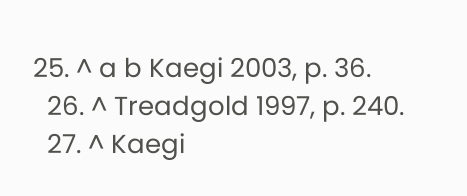25. ^ a b Kaegi 2003, p. 36.
  26. ^ Treadgold 1997, p. 240.
  27. ^ Kaegi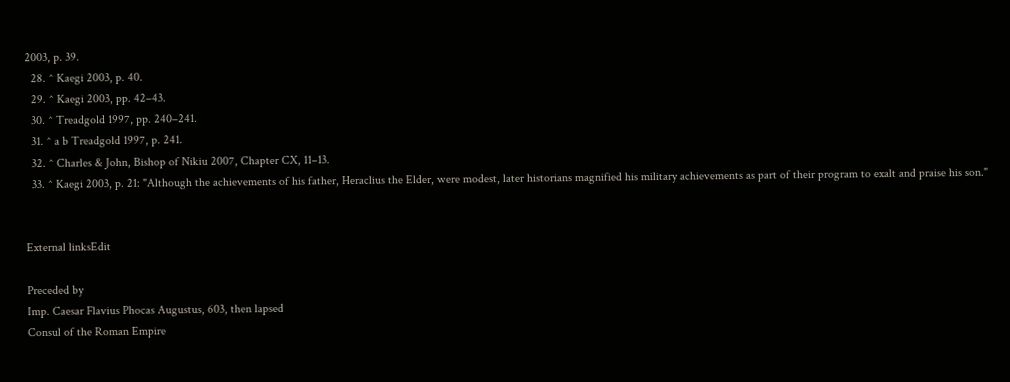2003, p. 39.
  28. ^ Kaegi 2003, p. 40.
  29. ^ Kaegi 2003, pp. 42–43.
  30. ^ Treadgold 1997, pp. 240–241.
  31. ^ a b Treadgold 1997, p. 241.
  32. ^ Charles & John, Bishop of Nikiu 2007, Chapter CX, 11–13.
  33. ^ Kaegi 2003, p. 21: "Although the achievements of his father, Heraclius the Elder, were modest, later historians magnified his military achievements as part of their program to exalt and praise his son."


External linksEdit

Preceded by
Imp. Caesar Flavius Phocas Augustus, 603, then lapsed
Consul of the Roman Empire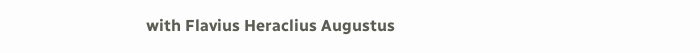with Flavius Heraclius Augustus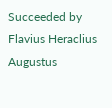Succeeded by
Flavius Heraclius Augustus